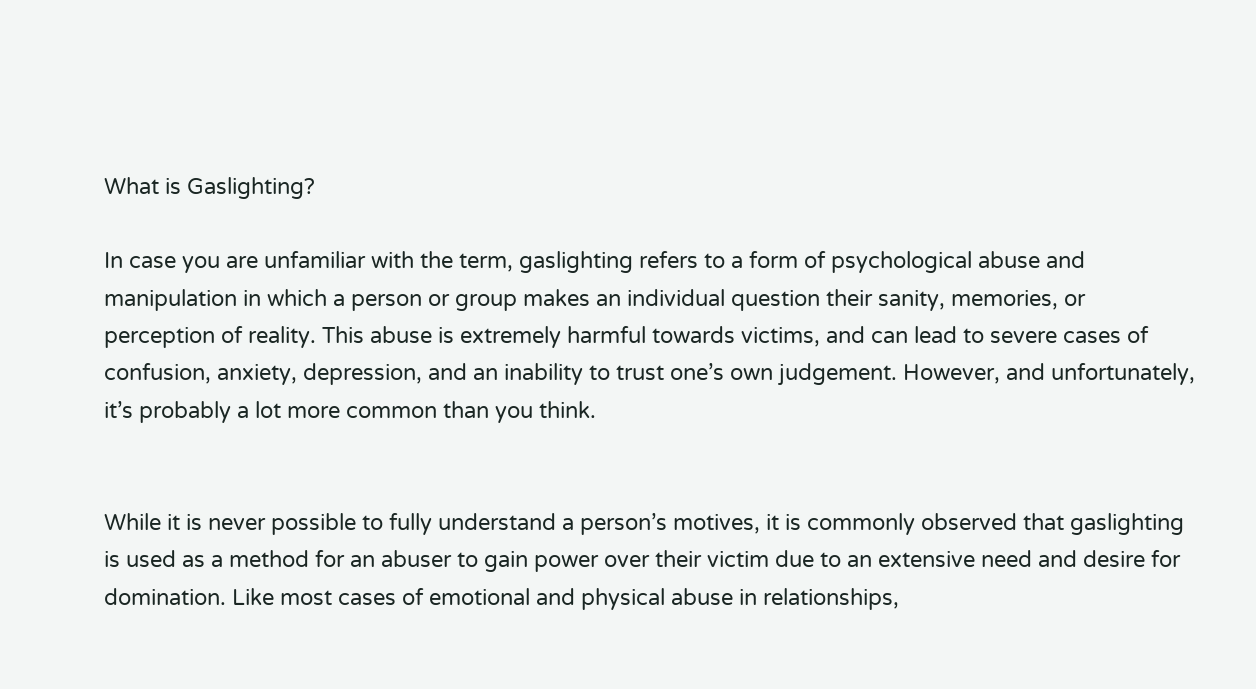What is Gaslighting?

In case you are unfamiliar with the term, gaslighting refers to a form of psychological abuse and manipulation in which a person or group makes an individual question their sanity, memories, or perception of reality. This abuse is extremely harmful towards victims, and can lead to severe cases of confusion, anxiety, depression, and an inability to trust one’s own judgement. However, and unfortunately, it’s probably a lot more common than you think.


While it is never possible to fully understand a person’s motives, it is commonly observed that gaslighting is used as a method for an abuser to gain power over their victim due to an extensive need and desire for domination. Like most cases of emotional and physical abuse in relationships,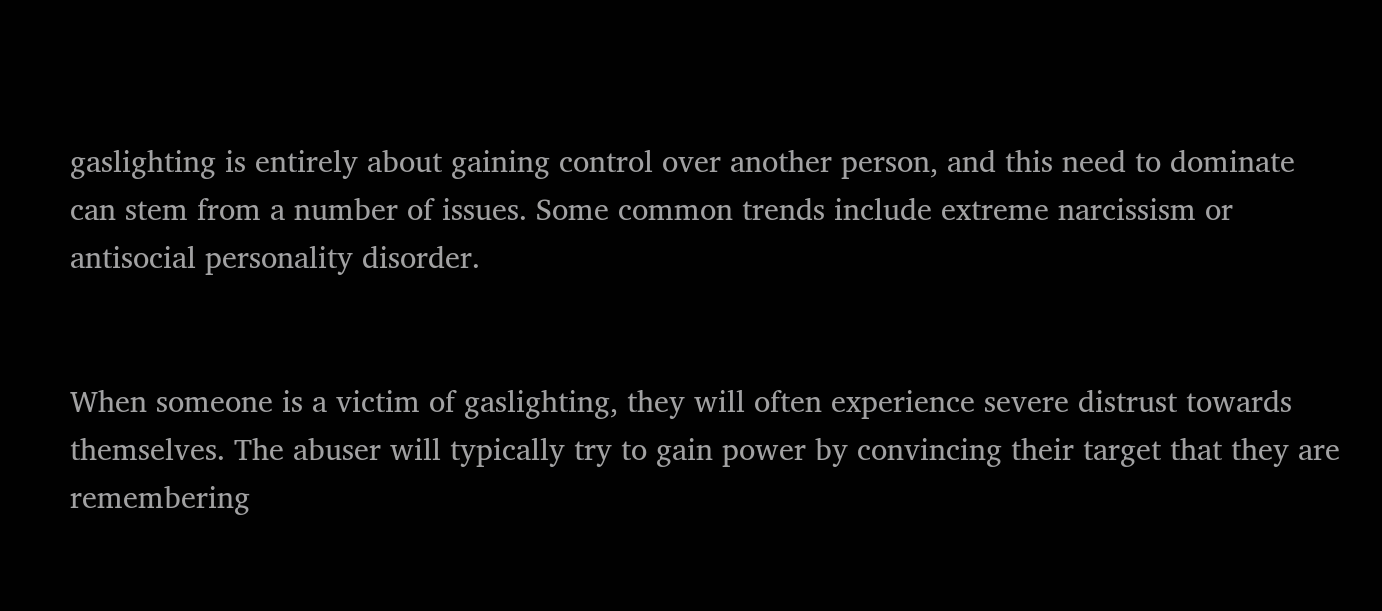gaslighting is entirely about gaining control over another person, and this need to dominate can stem from a number of issues. Some common trends include extreme narcissism or antisocial personality disorder.


When someone is a victim of gaslighting, they will often experience severe distrust towards themselves. The abuser will typically try to gain power by convincing their target that they are remembering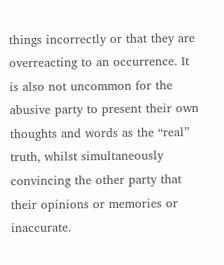things incorrectly or that they are overreacting to an occurrence. It is also not uncommon for the abusive party to present their own thoughts and words as the “real” truth, whilst simultaneously convincing the other party that their opinions or memories or inaccurate.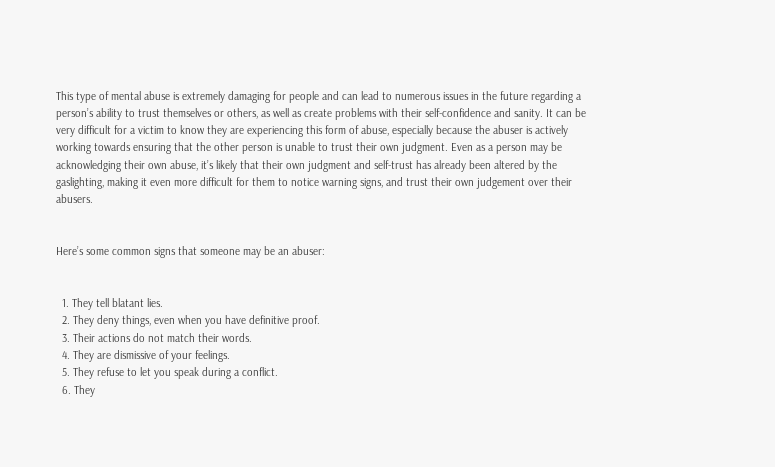This type of mental abuse is extremely damaging for people and can lead to numerous issues in the future regarding a person’s ability to trust themselves or others, as well as create problems with their self-confidence and sanity. It can be very difficult for a victim to know they are experiencing this form of abuse, especially because the abuser is actively working towards ensuring that the other person is unable to trust their own judgment. Even as a person may be acknowledging their own abuse, it’s likely that their own judgment and self-trust has already been altered by the gaslighting, making it even more difficult for them to notice warning signs, and trust their own judgement over their abusers.


Here’s some common signs that someone may be an abuser:


  1. They tell blatant lies.
  2. They deny things, even when you have definitive proof.
  3. Their actions do not match their words.
  4. They are dismissive of your feelings.
  5. They refuse to let you speak during a conflict.
  6. They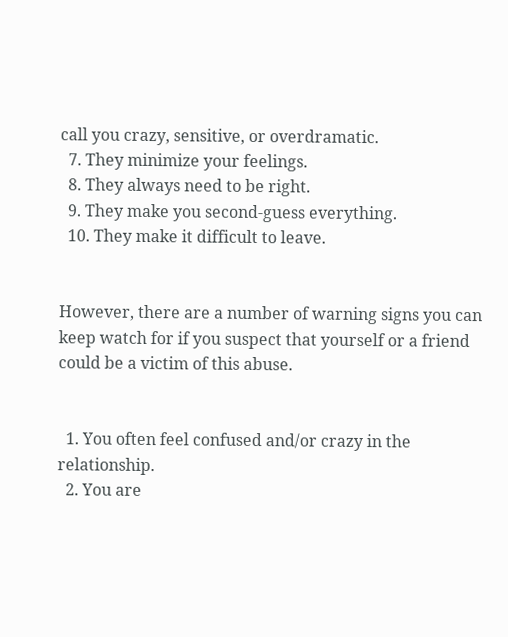call you crazy, sensitive, or overdramatic.
  7. They minimize your feelings.
  8. They always need to be right.
  9. They make you second-guess everything.
  10. They make it difficult to leave.


However, there are a number of warning signs you can keep watch for if you suspect that yourself or a friend could be a victim of this abuse.


  1. You often feel confused and/or crazy in the relationship.
  2. You are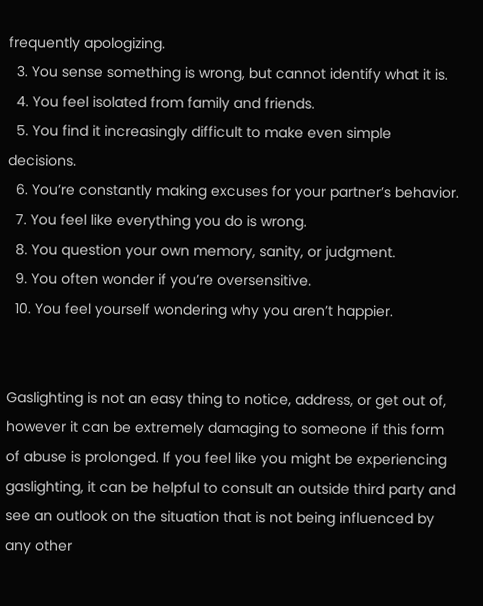frequently apologizing.
  3. You sense something is wrong, but cannot identify what it is.
  4. You feel isolated from family and friends.
  5. You find it increasingly difficult to make even simple decisions.
  6. You’re constantly making excuses for your partner’s behavior.
  7. You feel like everything you do is wrong.
  8. You question your own memory, sanity, or judgment.
  9. You often wonder if you’re oversensitive.
  10. You feel yourself wondering why you aren’t happier.


Gaslighting is not an easy thing to notice, address, or get out of, however it can be extremely damaging to someone if this form of abuse is prolonged. If you feel like you might be experiencing gaslighting, it can be helpful to consult an outside third party and see an outlook on the situation that is not being influenced by any other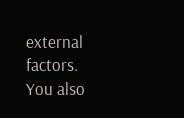external factors. You also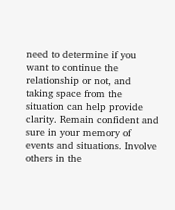need to determine if you want to continue the relationship or not, and taking space from the situation can help provide clarity. Remain confident and sure in your memory of events and situations. Involve others in the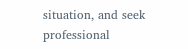situation, and seek professional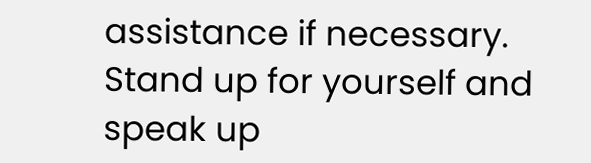assistance if necessary. Stand up for yourself and speak up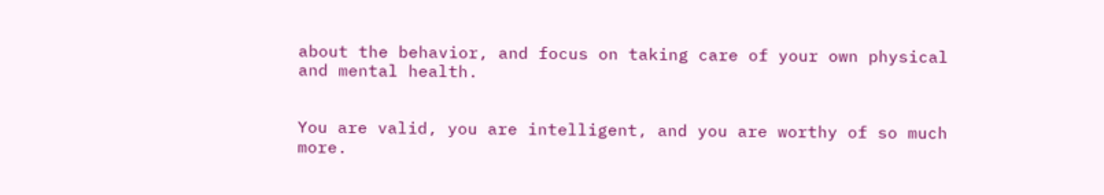about the behavior, and focus on taking care of your own physical and mental health.


You are valid, you are intelligent, and you are worthy of so much more.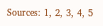Sources: 1, 2, 3, 4, 5